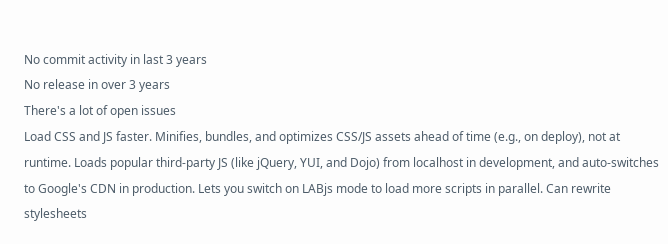No commit activity in last 3 years
No release in over 3 years
There's a lot of open issues
Load CSS and JS faster. Minifies, bundles, and optimizes CSS/JS assets ahead of time (e.g., on deploy), not at runtime. Loads popular third-party JS (like jQuery, YUI, and Dojo) from localhost in development, and auto-switches to Google's CDN in production. Lets you switch on LABjs mode to load more scripts in parallel. Can rewrite stylesheets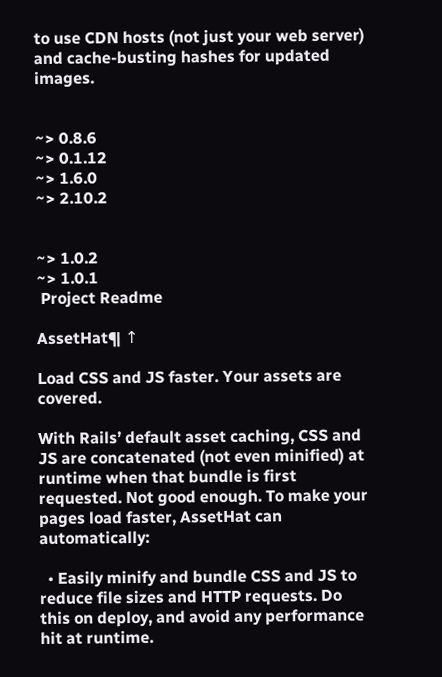to use CDN hosts (not just your web server) and cache-busting hashes for updated images.


~> 0.8.6
~> 0.1.12
~> 1.6.0
~> 2.10.2


~> 1.0.2
~> 1.0.1
 Project Readme

AssetHat¶ ↑

Load CSS and JS faster. Your assets are covered.

With Rails’ default asset caching, CSS and JS are concatenated (not even minified) at runtime when that bundle is first requested. Not good enough. To make your pages load faster, AssetHat can automatically:

  • Easily minify and bundle CSS and JS to reduce file sizes and HTTP requests. Do this on deploy, and avoid any performance hit at runtime.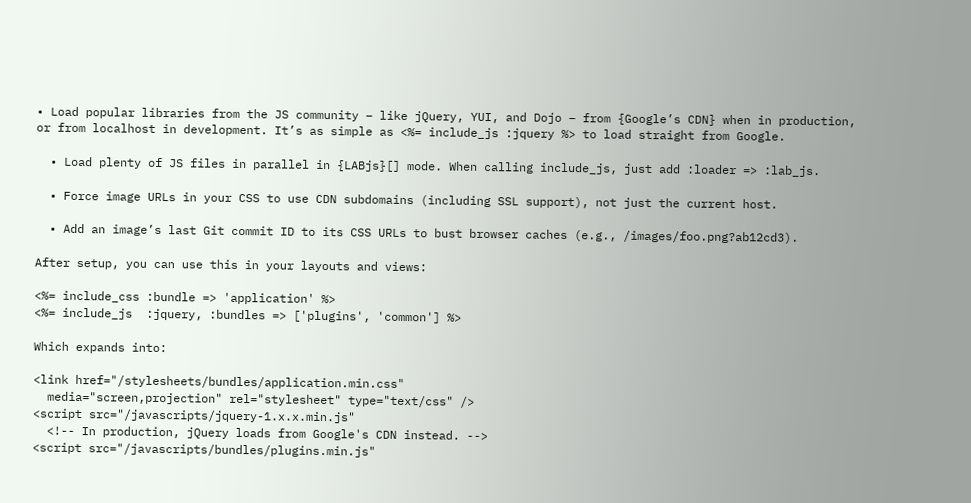• Load popular libraries from the JS community – like jQuery, YUI, and Dojo – from {Google’s CDN} when in production, or from localhost in development. It’s as simple as <%= include_js :jquery %> to load straight from Google.

  • Load plenty of JS files in parallel in {LABjs}[] mode. When calling include_js, just add :loader => :lab_js.

  • Force image URLs in your CSS to use CDN subdomains (including SSL support), not just the current host.

  • Add an image’s last Git commit ID to its CSS URLs to bust browser caches (e.g., /images/foo.png?ab12cd3).

After setup, you can use this in your layouts and views:

<%= include_css :bundle => 'application' %>
<%= include_js  :jquery, :bundles => ['plugins', 'common'] %>

Which expands into:

<link href="/stylesheets/bundles/application.min.css"
  media="screen,projection" rel="stylesheet" type="text/css" />
<script src="/javascripts/jquery-1.x.x.min.js"
  <!-- In production, jQuery loads from Google's CDN instead. -->
<script src="/javascripts/bundles/plugins.min.js"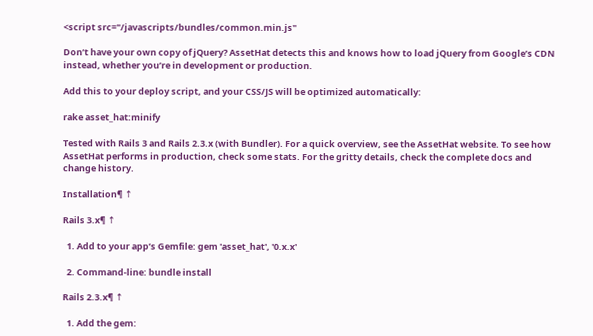<script src="/javascripts/bundles/common.min.js"

Don’t have your own copy of jQuery? AssetHat detects this and knows how to load jQuery from Google’s CDN instead, whether you’re in development or production.

Add this to your deploy script, and your CSS/JS will be optimized automatically:

rake asset_hat:minify

Tested with Rails 3 and Rails 2.3.x (with Bundler). For a quick overview, see the AssetHat website. To see how AssetHat performs in production, check some stats. For the gritty details, check the complete docs and change history.

Installation¶ ↑

Rails 3.x¶ ↑

  1. Add to your app’s Gemfile: gem 'asset_hat', '0.x.x'

  2. Command-line: bundle install

Rails 2.3.x¶ ↑

  1. Add the gem: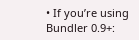• If you’re using Bundler 0.9+: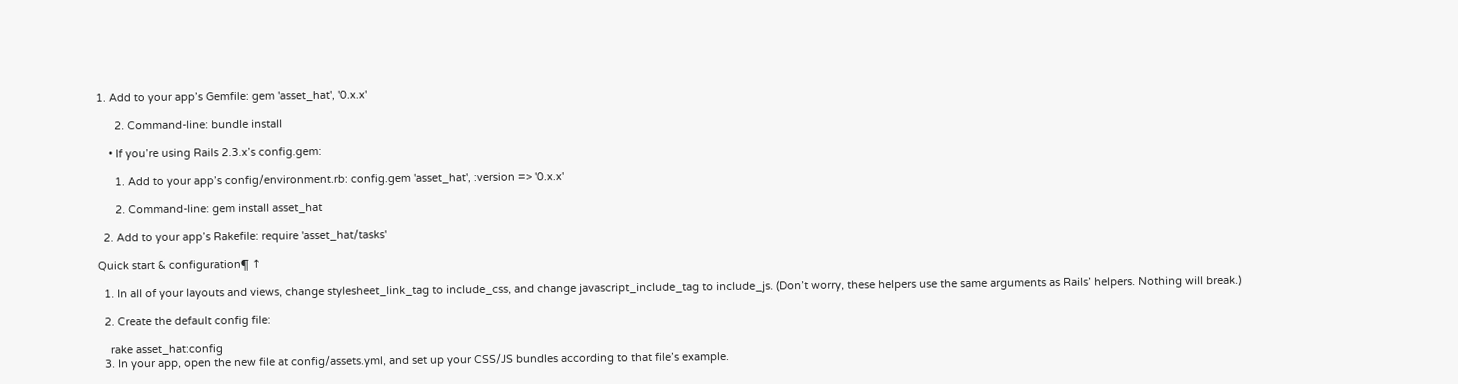1. Add to your app’s Gemfile: gem 'asset_hat', '0.x.x'

      2. Command-line: bundle install

    • If you’re using Rails 2.3.x’s config.gem:

      1. Add to your app’s config/environment.rb: config.gem 'asset_hat', :version => '0.x.x'

      2. Command-line: gem install asset_hat

  2. Add to your app’s Rakefile: require 'asset_hat/tasks'

Quick start & configuration¶ ↑

  1. In all of your layouts and views, change stylesheet_link_tag to include_css, and change javascript_include_tag to include_js. (Don’t worry, these helpers use the same arguments as Rails’ helpers. Nothing will break.)

  2. Create the default config file:

    rake asset_hat:config
  3. In your app, open the new file at config/assets.yml, and set up your CSS/JS bundles according to that file’s example.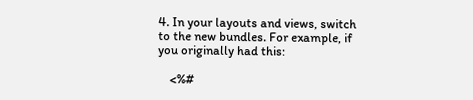4. In your layouts and views, switch to the new bundles. For example, if you originally had this:

    <%#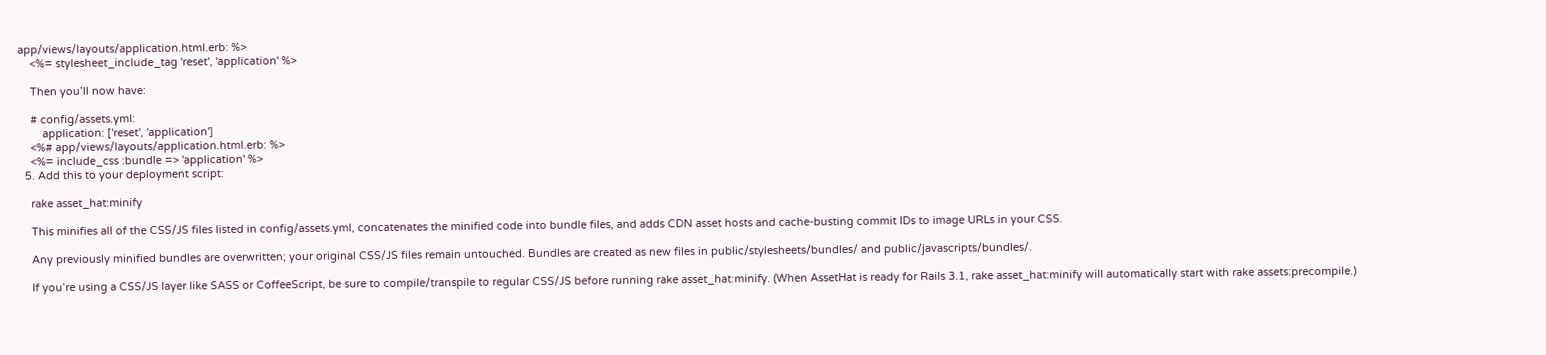app/views/layouts/application.html.erb: %>
    <%= stylesheet_include_tag 'reset', 'application' %>

    Then you’ll now have:

    # config/assets.yml:
        application: ['reset', 'application']
    <%# app/views/layouts/application.html.erb: %>
    <%= include_css :bundle => 'application' %>
  5. Add this to your deployment script:

    rake asset_hat:minify

    This minifies all of the CSS/JS files listed in config/assets.yml, concatenates the minified code into bundle files, and adds CDN asset hosts and cache-busting commit IDs to image URLs in your CSS.

    Any previously minified bundles are overwritten; your original CSS/JS files remain untouched. Bundles are created as new files in public/stylesheets/bundles/ and public/javascripts/bundles/.

    If you’re using a CSS/JS layer like SASS or CoffeeScript, be sure to compile/transpile to regular CSS/JS before running rake asset_hat:minify. (When AssetHat is ready for Rails 3.1, rake asset_hat:minify will automatically start with rake assets:precompile.)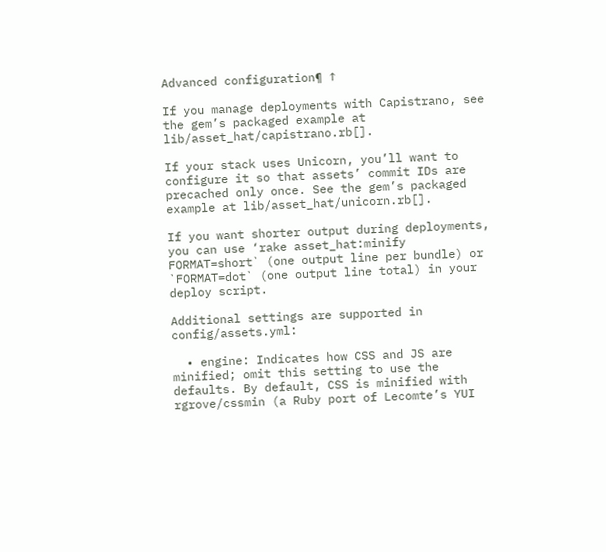Advanced configuration¶ ↑

If you manage deployments with Capistrano, see the gem’s packaged example at lib/asset_hat/capistrano.rb[].

If your stack uses Unicorn, you’ll want to configure it so that assets’ commit IDs are precached only once. See the gem’s packaged example at lib/asset_hat/unicorn.rb[].

If you want shorter output during deployments, you can use ‘rake asset_hat:minify FORMAT=short` (one output line per bundle) or `FORMAT=dot` (one output line total) in your deploy script.

Additional settings are supported in config/assets.yml:

  • engine: Indicates how CSS and JS are minified; omit this setting to use the defaults. By default, CSS is minified with rgrove/cssmin (a Ruby port of Lecomte’s YUI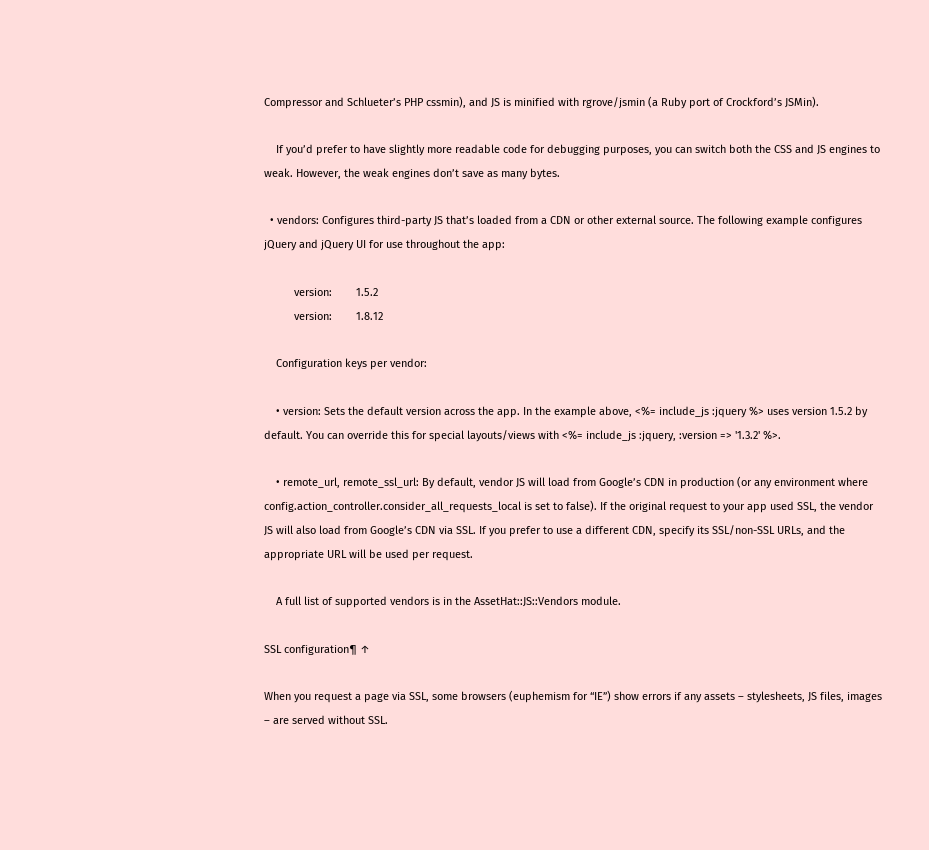Compressor and Schlueter’s PHP cssmin), and JS is minified with rgrove/jsmin (a Ruby port of Crockford’s JSMin).

    If you’d prefer to have slightly more readable code for debugging purposes, you can switch both the CSS and JS engines to weak. However, the weak engines don’t save as many bytes.

  • vendors: Configures third-party JS that’s loaded from a CDN or other external source. The following example configures jQuery and jQuery UI for use throughout the app:

          version:        1.5.2
          version:        1.8.12

    Configuration keys per vendor:

    • version: Sets the default version across the app. In the example above, <%= include_js :jquery %> uses version 1.5.2 by default. You can override this for special layouts/views with <%= include_js :jquery, :version => '1.3.2' %>.

    • remote_url, remote_ssl_url: By default, vendor JS will load from Google’s CDN in production (or any environment where config.action_controller.consider_all_requests_local is set to false). If the original request to your app used SSL, the vendor JS will also load from Google’s CDN via SSL. If you prefer to use a different CDN, specify its SSL/non-SSL URLs, and the appropriate URL will be used per request.

    A full list of supported vendors is in the AssetHat::JS::Vendors module.

SSL configuration¶ ↑

When you request a page via SSL, some browsers (euphemism for “IE”) show errors if any assets – stylesheets, JS files, images – are served without SSL.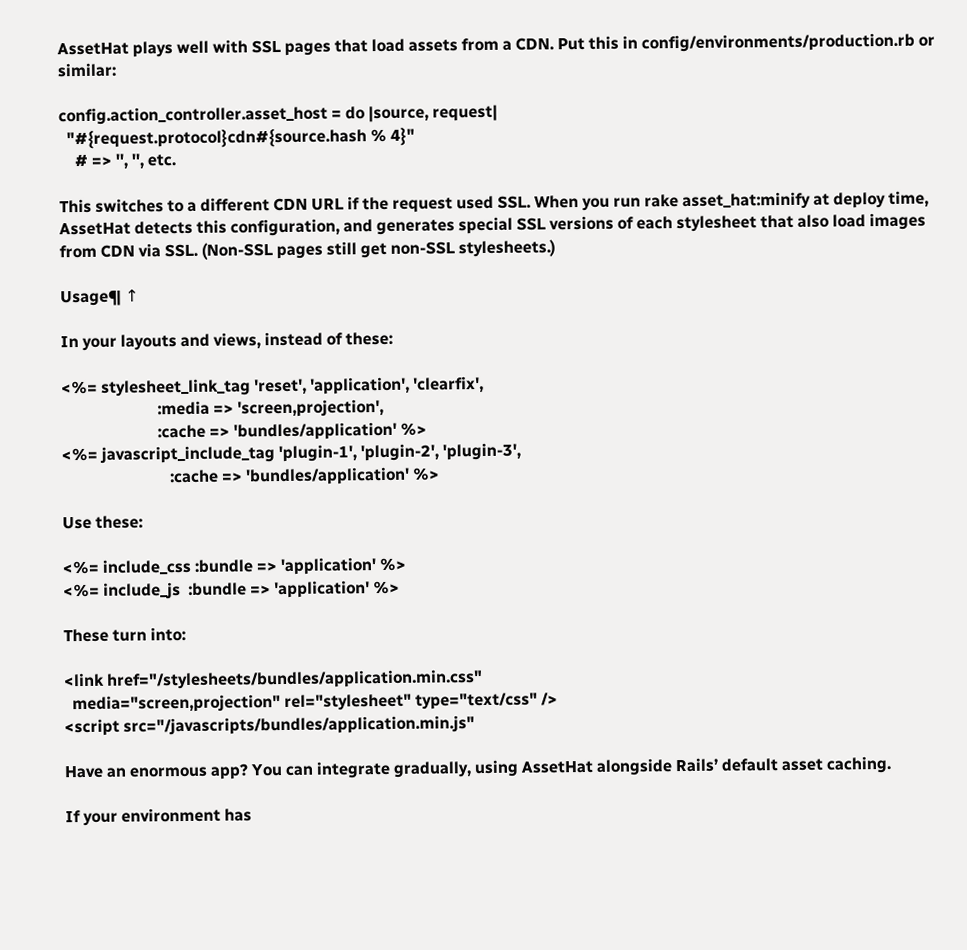AssetHat plays well with SSL pages that load assets from a CDN. Put this in config/environments/production.rb or similar:

config.action_controller.asset_host = do |source, request|
  "#{request.protocol}cdn#{source.hash % 4}"
    # => '', '', etc.

This switches to a different CDN URL if the request used SSL. When you run rake asset_hat:minify at deploy time, AssetHat detects this configuration, and generates special SSL versions of each stylesheet that also load images from CDN via SSL. (Non-SSL pages still get non-SSL stylesheets.)

Usage¶ ↑

In your layouts and views, instead of these:

<%= stylesheet_link_tag 'reset', 'application', 'clearfix',
                        :media => 'screen,projection',
                        :cache => 'bundles/application' %>
<%= javascript_include_tag 'plugin-1', 'plugin-2', 'plugin-3',
                           :cache => 'bundles/application' %>

Use these:

<%= include_css :bundle => 'application' %>
<%= include_js  :bundle => 'application' %>

These turn into:

<link href="/stylesheets/bundles/application.min.css"
  media="screen,projection" rel="stylesheet" type="text/css" />
<script src="/javascripts/bundles/application.min.js"

Have an enormous app? You can integrate gradually, using AssetHat alongside Rails’ default asset caching.

If your environment has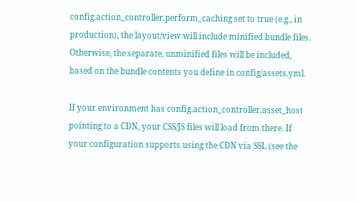config.action_controller.perform_caching set to true (e.g., in production), the layout/view will include minified bundle files. Otherwise, the separate, unminified files will be included, based on the bundle contents you define in config/assets.yml.

If your environment has config.action_controller.asset_host pointing to a CDN, your CSS/JS files will load from there. If your configuration supports using the CDN via SSL (see the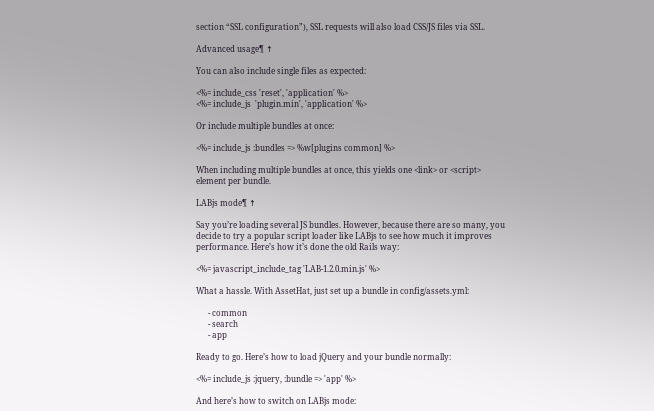section “SSL configuration”), SSL requests will also load CSS/JS files via SSL.

Advanced usage¶ ↑

You can also include single files as expected:

<%= include_css 'reset', 'application' %>
<%= include_js  'plugin.min', 'application' %>

Or include multiple bundles at once:

<%= include_js :bundles => %w[plugins common] %>

When including multiple bundles at once, this yields one <link> or <script> element per bundle.

LABjs mode¶ ↑

Say you’re loading several JS bundles. However, because there are so many, you decide to try a popular script loader like LABjs to see how much it improves performance. Here’s how it’s done the old Rails way:

<%= javascript_include_tag 'LAB-1.2.0.min.js' %>

What a hassle. With AssetHat, just set up a bundle in config/assets.yml:

      - common
      - search
      - app

Ready to go. Here’s how to load jQuery and your bundle normally:

<%= include_js :jquery, :bundle => 'app' %>

And here’s how to switch on LABjs mode: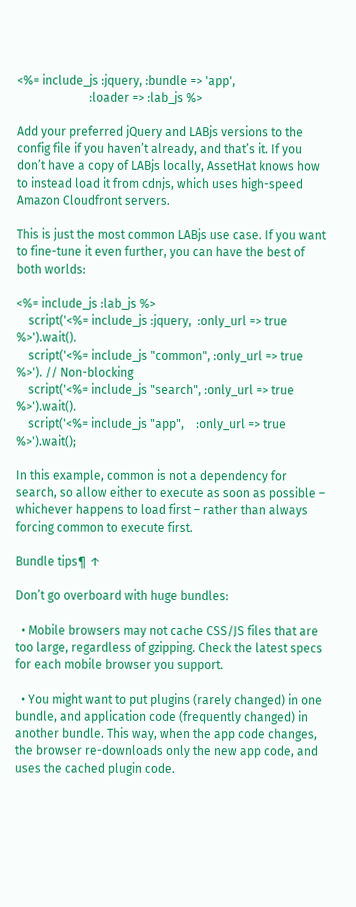<%= include_js :jquery, :bundle => 'app',
                        :loader => :lab_js %>

Add your preferred jQuery and LABjs versions to the config file if you haven’t already, and that’s it. If you don’t have a copy of LABjs locally, AssetHat knows how to instead load it from cdnjs, which uses high-speed Amazon Cloudfront servers.

This is just the most common LABjs use case. If you want to fine-tune it even further, you can have the best of both worlds:

<%= include_js :lab_js %>
    script('<%= include_js :jquery,  :only_url => true %>').wait().
    script('<%= include_js "common", :only_url => true %>'). // Non-blocking
    script('<%= include_js "search", :only_url => true %>').wait().
    script('<%= include_js "app",    :only_url => true %>').wait();

In this example, common is not a dependency for search, so allow either to execute as soon as possible – whichever happens to load first – rather than always forcing common to execute first.

Bundle tips¶ ↑

Don’t go overboard with huge bundles:

  • Mobile browsers may not cache CSS/JS files that are too large, regardless of gzipping. Check the latest specs for each mobile browser you support.

  • You might want to put plugins (rarely changed) in one bundle, and application code (frequently changed) in another bundle. This way, when the app code changes, the browser re-downloads only the new app code, and uses the cached plugin code.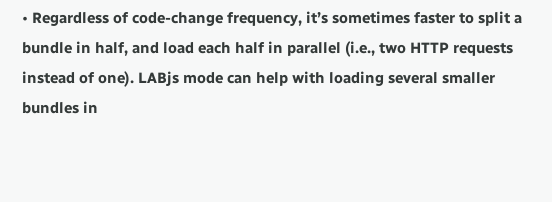• Regardless of code-change frequency, it’s sometimes faster to split a bundle in half, and load each half in parallel (i.e., two HTTP requests instead of one). LABjs mode can help with loading several smaller bundles in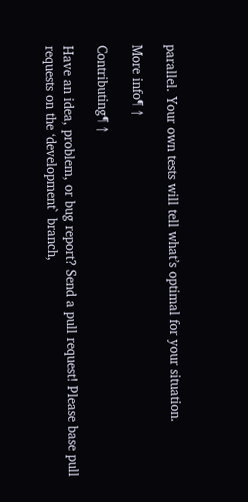parallel. Your own tests will tell what’s optimal for your situation.

More info¶ ↑

Contributing¶ ↑

Have an idea, problem, or bug report? Send a pull request! Please base pull requests on the ‘development` branch,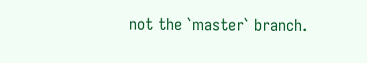not the `master` branch.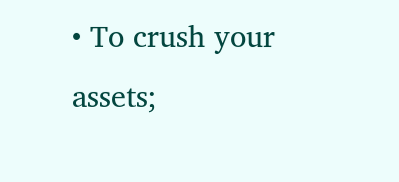• To crush your assets;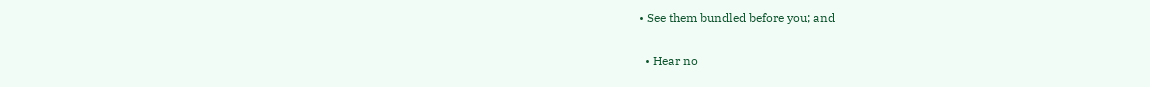• See them bundled before you; and

  • Hear no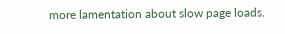more lamentation about slow page loads.